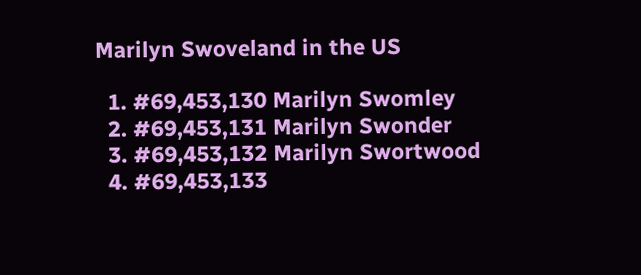Marilyn Swoveland in the US

  1. #69,453,130 Marilyn Swomley
  2. #69,453,131 Marilyn Swonder
  3. #69,453,132 Marilyn Swortwood
  4. #69,453,133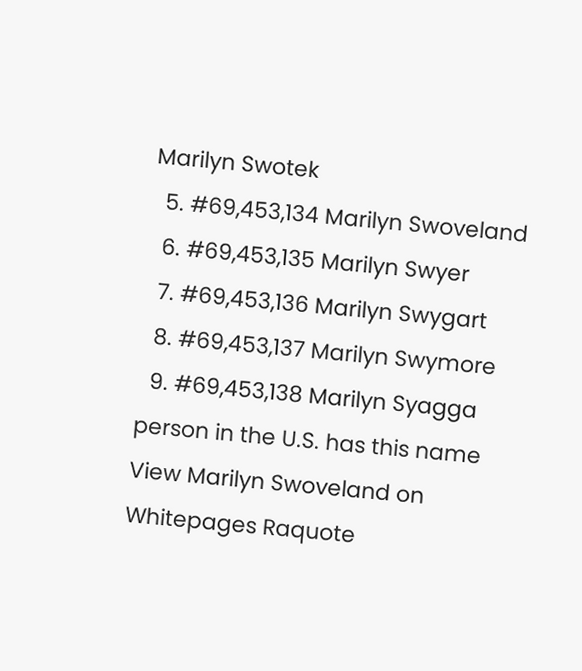Marilyn Swotek
  5. #69,453,134 Marilyn Swoveland
  6. #69,453,135 Marilyn Swyer
  7. #69,453,136 Marilyn Swygart
  8. #69,453,137 Marilyn Swymore
  9. #69,453,138 Marilyn Syagga
person in the U.S. has this name View Marilyn Swoveland on Whitepages Raquote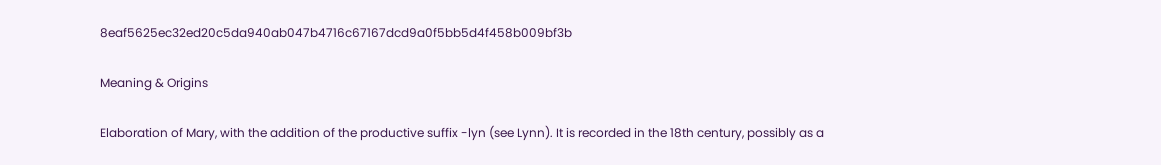8eaf5625ec32ed20c5da940ab047b4716c67167dcd9a0f5bb5d4f458b009bf3b

Meaning & Origins

Elaboration of Mary, with the addition of the productive suffix -lyn (see Lynn). It is recorded in the 18th century, possibly as a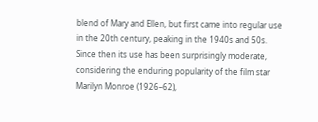blend of Mary and Ellen, but first came into regular use in the 20th century, peaking in the 1940s and 50s. Since then its use has been surprisingly moderate, considering the enduring popularity of the film star Marilyn Monroe (1926–62),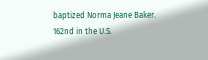baptized Norma Jeane Baker.
162nd in the U.S.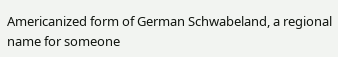Americanized form of German Schwabeland, a regional name for someone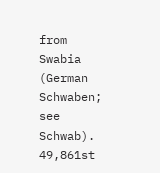from Swabia (German Schwaben; see Schwab).
49,861st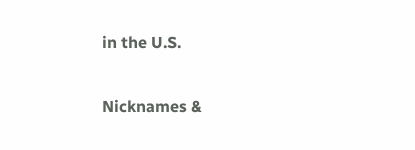in the U.S.

Nicknames &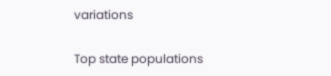variations

Top state populations